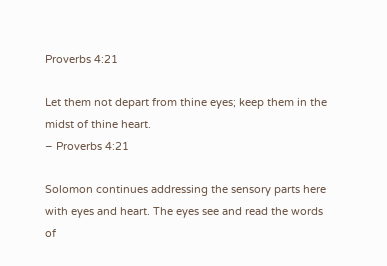Proverbs 4:21

Let them not depart from thine eyes; keep them in the midst of thine heart.
– Proverbs 4:21

Solomon continues addressing the sensory parts here with eyes and heart. The eyes see and read the words of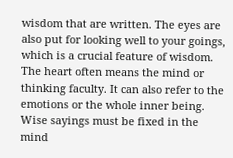wisdom that are written. The eyes are also put for looking well to your goings, which is a crucial feature of wisdom. The heart often means the mind or thinking faculty. It can also refer to the emotions or the whole inner being. Wise sayings must be fixed in the mind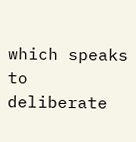which speaks to deliberate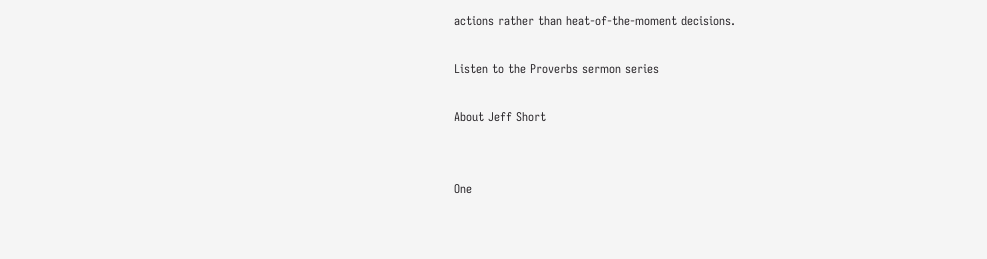actions rather than heat-of-the-moment decisions.

Listen to the Proverbs sermon series

About Jeff Short


One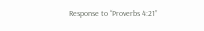Response to “Proverbs 4:21”